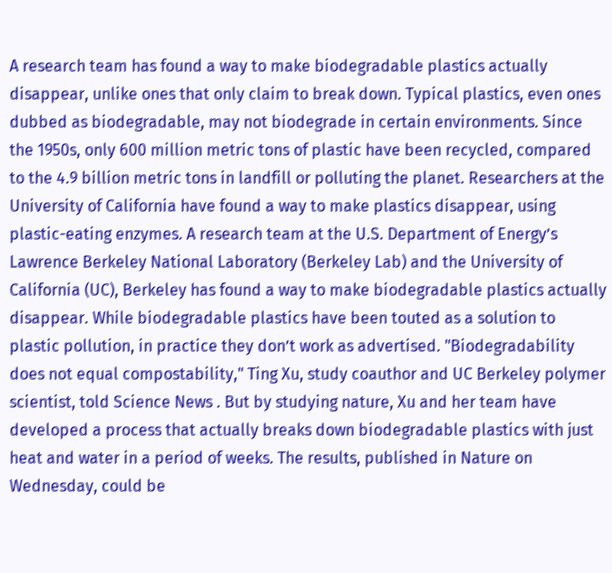A research team has found a way to make biodegradable plastics actually disappear, unlike ones that only claim to break down. Typical plastics, even ones dubbed as biodegradable, may not biodegrade in certain environments. Since the 1950s, only 600 million metric tons of plastic have been recycled, compared to the 4.9 billion metric tons in landfill or polluting the planet. Researchers at the University of California have found a way to make plastics disappear, using plastic-eating enzymes. A research team at the U.S. Department of Energy’s Lawrence Berkeley National Laboratory (Berkeley Lab) and the University of California (UC), Berkeley has found a way to make biodegradable plastics actually disappear. While biodegradable plastics have been touted as a solution to plastic pollution, in practice they don’t work as advertised. "Biodegradability does not equal compostability," Ting Xu, study coauthor and UC Berkeley polymer scientist, told Science News . But by studying nature, Xu and her team have developed a process that actually breaks down biodegradable plastics with just heat and water in a period of weeks. The results, published in Nature on Wednesday, could be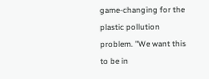game-changing for the plastic pollution problem. "We want this to be in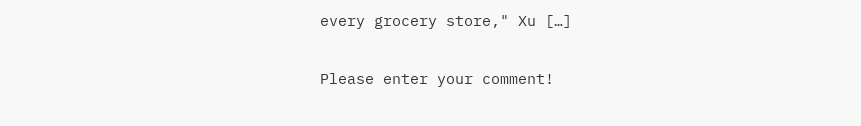every grocery store," Xu […]


Please enter your comment!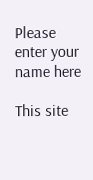Please enter your name here

This site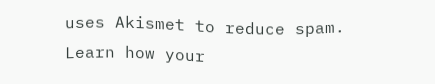uses Akismet to reduce spam. Learn how your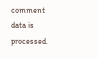comment data is processed.